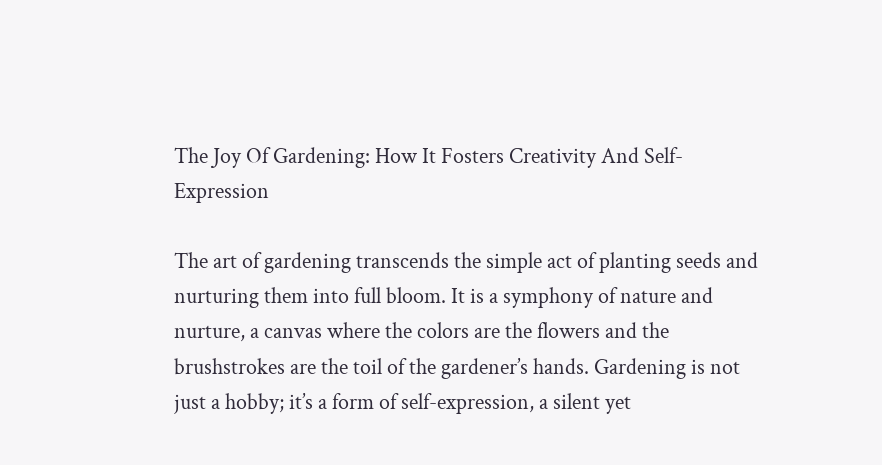The Joy Of Gardening: How It Fosters Creativity And Self-Expression

The art of gardening transcends the simple act of planting seeds and nurturing them into full bloom. It is a symphony of nature and nurture, a canvas where the colors are the flowers and the brushstrokes are the toil of the gardener’s hands. Gardening is not just a hobby; it’s a form of self-expression, a silent yet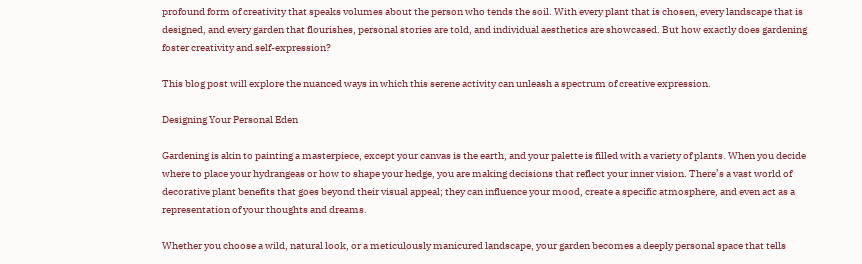profound form of creativity that speaks volumes about the person who tends the soil. With every plant that is chosen, every landscape that is designed, and every garden that flourishes, personal stories are told, and individual aesthetics are showcased. But how exactly does gardening foster creativity and self-expression?

This blog post will explore the nuanced ways in which this serene activity can unleash a spectrum of creative expression.

Designing Your Personal Eden

Gardening is akin to painting a masterpiece, except your canvas is the earth, and your palette is filled with a variety of plants. When you decide where to place your hydrangeas or how to shape your hedge, you are making decisions that reflect your inner vision. There’s a vast world of decorative plant benefits that goes beyond their visual appeal; they can influence your mood, create a specific atmosphere, and even act as a representation of your thoughts and dreams.

Whether you choose a wild, natural look, or a meticulously manicured landscape, your garden becomes a deeply personal space that tells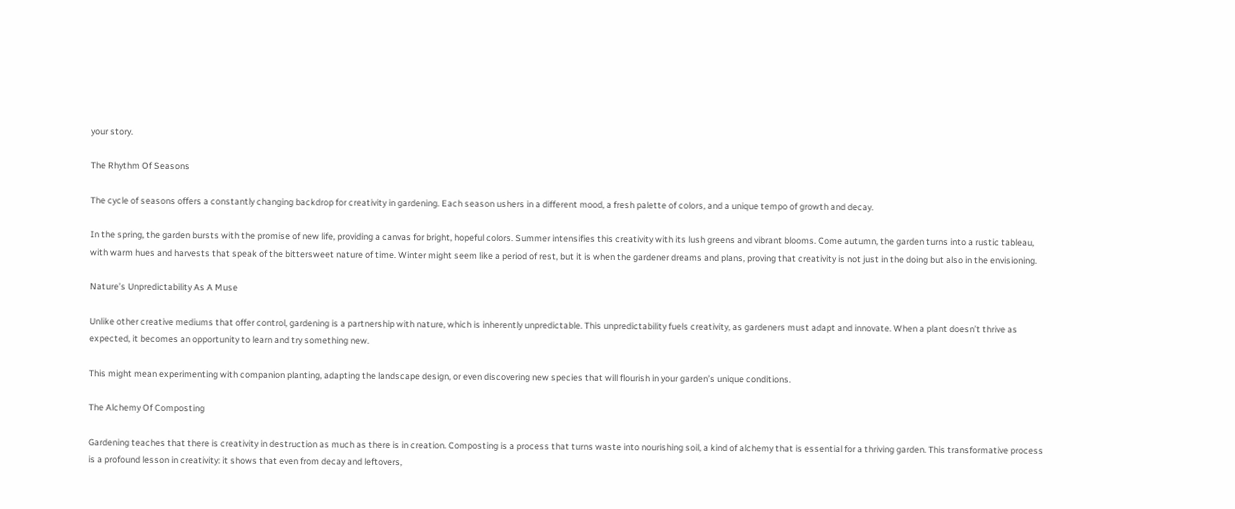your story.

The Rhythm Of Seasons

The cycle of seasons offers a constantly changing backdrop for creativity in gardening. Each season ushers in a different mood, a fresh palette of colors, and a unique tempo of growth and decay.

In the spring, the garden bursts with the promise of new life, providing a canvas for bright, hopeful colors. Summer intensifies this creativity with its lush greens and vibrant blooms. Come autumn, the garden turns into a rustic tableau, with warm hues and harvests that speak of the bittersweet nature of time. Winter might seem like a period of rest, but it is when the gardener dreams and plans, proving that creativity is not just in the doing but also in the envisioning.

Nature’s Unpredictability As A Muse

Unlike other creative mediums that offer control, gardening is a partnership with nature, which is inherently unpredictable. This unpredictability fuels creativity, as gardeners must adapt and innovate. When a plant doesn’t thrive as expected, it becomes an opportunity to learn and try something new.

This might mean experimenting with companion planting, adapting the landscape design, or even discovering new species that will flourish in your garden’s unique conditions.

The Alchemy Of Composting

Gardening teaches that there is creativity in destruction as much as there is in creation. Composting is a process that turns waste into nourishing soil, a kind of alchemy that is essential for a thriving garden. This transformative process is a profound lesson in creativity: it shows that even from decay and leftovers,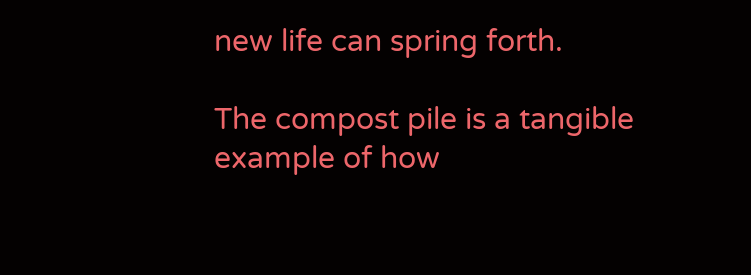new life can spring forth.

The compost pile is a tangible example of how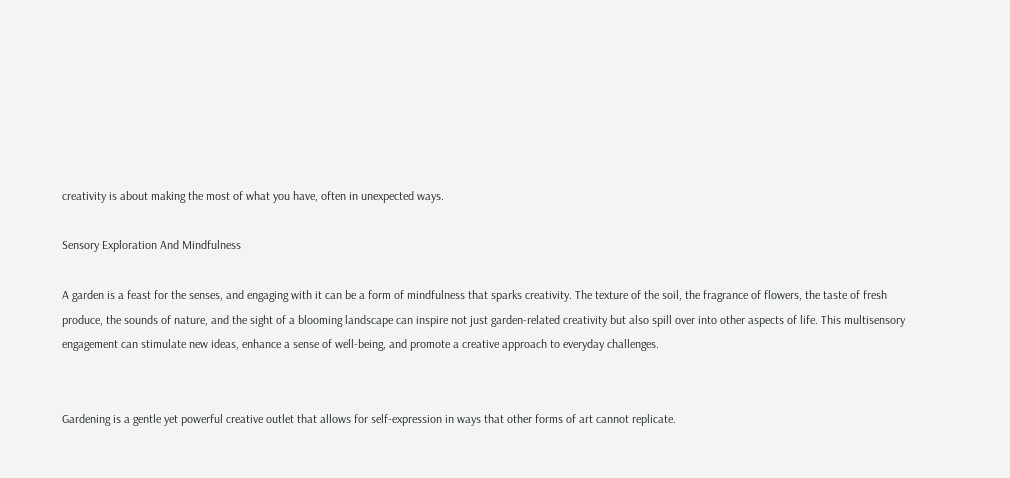creativity is about making the most of what you have, often in unexpected ways.

Sensory Exploration And Mindfulness

A garden is a feast for the senses, and engaging with it can be a form of mindfulness that sparks creativity. The texture of the soil, the fragrance of flowers, the taste of fresh produce, the sounds of nature, and the sight of a blooming landscape can inspire not just garden-related creativity but also spill over into other aspects of life. This multisensory engagement can stimulate new ideas, enhance a sense of well-being, and promote a creative approach to everyday challenges.


Gardening is a gentle yet powerful creative outlet that allows for self-expression in ways that other forms of art cannot replicate.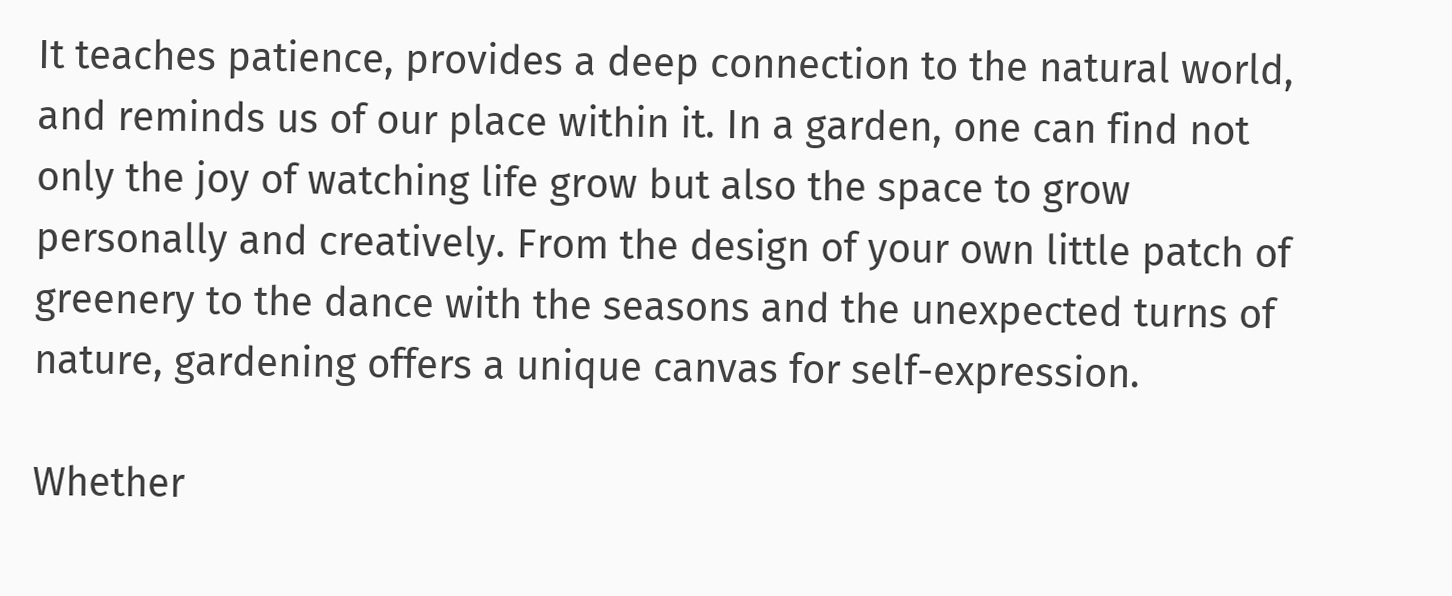It teaches patience, provides a deep connection to the natural world, and reminds us of our place within it. In a garden, one can find not only the joy of watching life grow but also the space to grow personally and creatively. From the design of your own little patch of greenery to the dance with the seasons and the unexpected turns of nature, gardening offers a unique canvas for self-expression.

Whether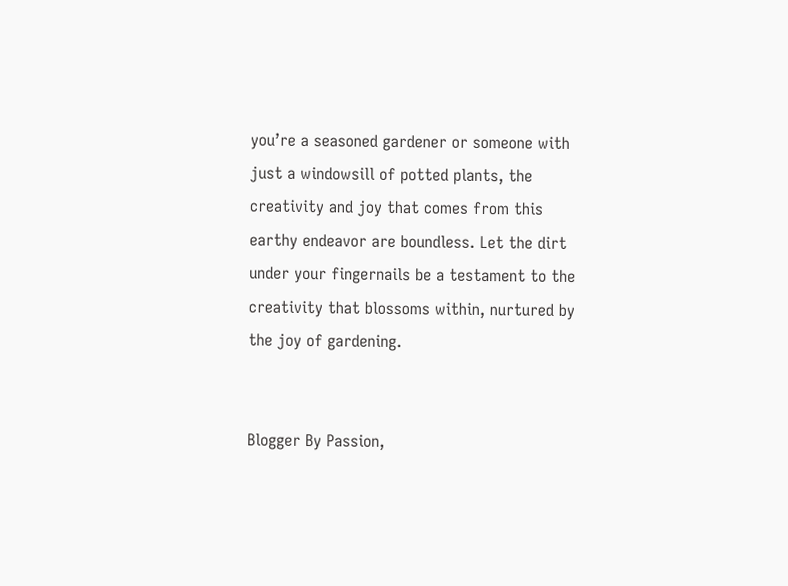you’re a seasoned gardener or someone with just a windowsill of potted plants, the creativity and joy that comes from this earthy endeavor are boundless. Let the dirt under your fingernails be a testament to the creativity that blossoms within, nurtured by the joy of gardening.


Blogger By Passion,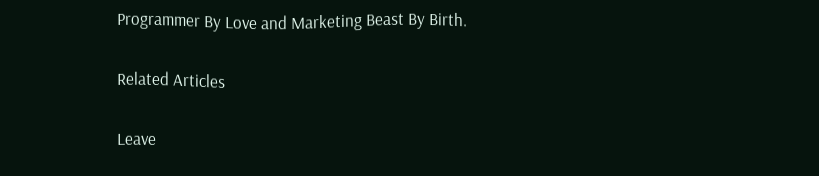Programmer By Love and Marketing Beast By Birth.

Related Articles

Leave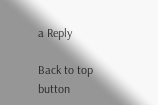a Reply

Back to top button